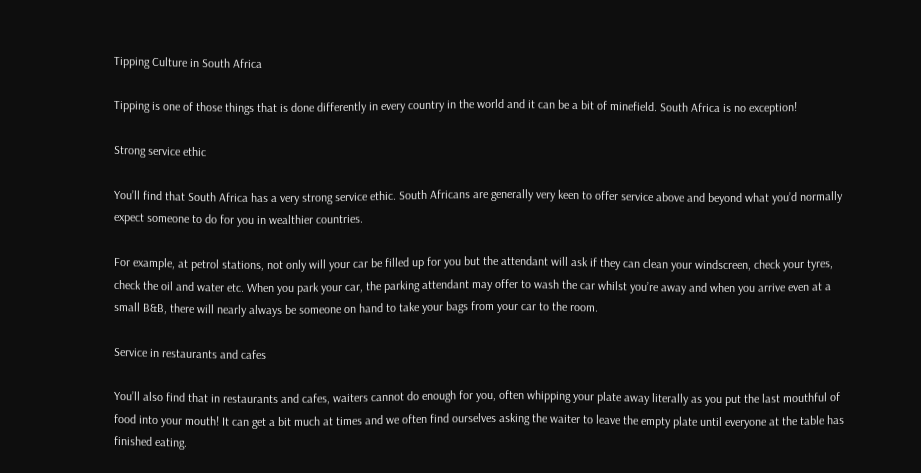Tipping Culture in South Africa

Tipping is one of those things that is done differently in every country in the world and it can be a bit of minefield. South Africa is no exception!

Strong service ethic

You’ll find that South Africa has a very strong service ethic. South Africans are generally very keen to offer service above and beyond what you’d normally expect someone to do for you in wealthier countries.

For example, at petrol stations, not only will your car be filled up for you but the attendant will ask if they can clean your windscreen, check your tyres, check the oil and water etc. When you park your car, the parking attendant may offer to wash the car whilst you’re away and when you arrive even at a small B&B, there will nearly always be someone on hand to take your bags from your car to the room.

Service in restaurants and cafes

You’ll also find that in restaurants and cafes, waiters cannot do enough for you, often whipping your plate away literally as you put the last mouthful of food into your mouth! It can get a bit much at times and we often find ourselves asking the waiter to leave the empty plate until everyone at the table has finished eating.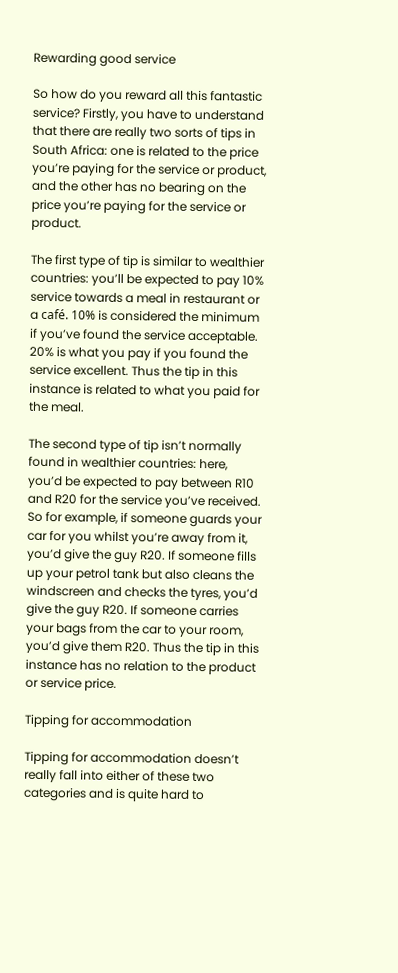Rewarding good service

So how do you reward all this fantastic service? Firstly, you have to understand that there are really two sorts of tips in South Africa: one is related to the price you’re paying for the service or product, and the other has no bearing on the price you’re paying for the service or product.

The first type of tip is similar to wealthier countries: you’ll be expected to pay 10% service towards a meal in restaurant or a café. 10% is considered the minimum if you’ve found the service acceptable. 20% is what you pay if you found the service excellent. Thus the tip in this instance is related to what you paid for the meal.

The second type of tip isn’t normally found in wealthier countries: here, you’d be expected to pay between R10 and R20 for the service you’ve received. So for example, if someone guards your car for you whilst you’re away from it, you’d give the guy R20. If someone fills up your petrol tank but also cleans the windscreen and checks the tyres, you’d give the guy R20. If someone carries your bags from the car to your room, you’d give them R20. Thus the tip in this instance has no relation to the product or service price.

Tipping for accommodation

Tipping for accommodation doesn’t really fall into either of these two categories and is quite hard to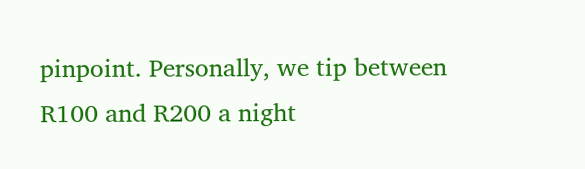pinpoint. Personally, we tip between R100 and R200 a night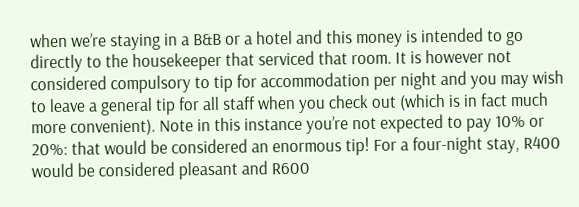when we’re staying in a B&B or a hotel and this money is intended to go directly to the housekeeper that serviced that room. It is however not considered compulsory to tip for accommodation per night and you may wish to leave a general tip for all staff when you check out (which is in fact much more convenient). Note in this instance you’re not expected to pay 10% or 20%: that would be considered an enormous tip! For a four-night stay, R400 would be considered pleasant and R600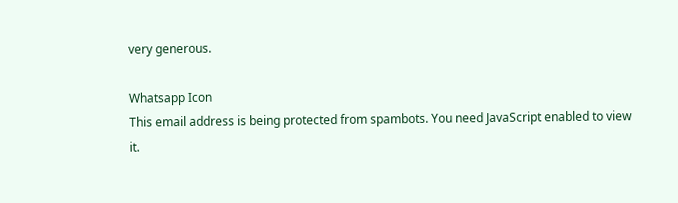very generous.

Whatsapp Icon
This email address is being protected from spambots. You need JavaScript enabled to view it.